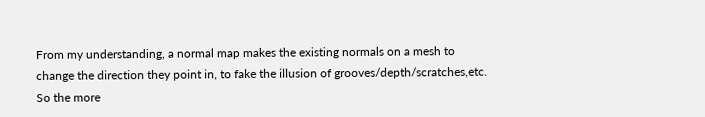From my understanding, a normal map makes the existing normals on a mesh to change the direction they point in, to fake the illusion of grooves/depth/scratches,etc. So the more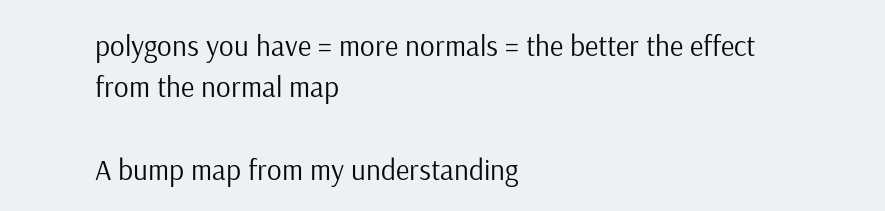polygons you have = more normals = the better the effect from the normal map

A bump map from my understanding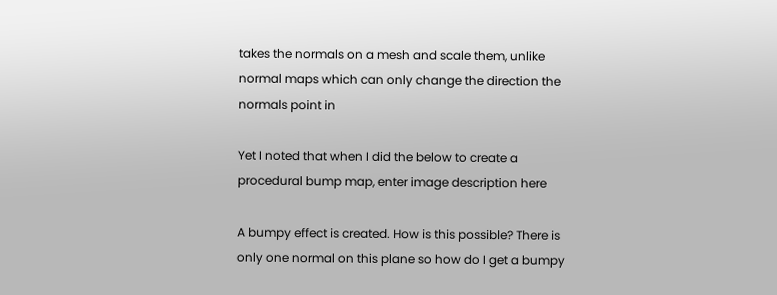takes the normals on a mesh and scale them, unlike normal maps which can only change the direction the normals point in

Yet I noted that when I did the below to create a procedural bump map, enter image description here

A bumpy effect is created. How is this possible? There is only one normal on this plane so how do I get a bumpy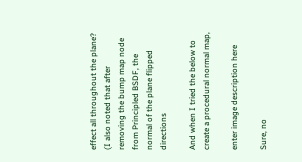effect all throughout the plane? (I also noted that after removing the bump map node from Principled BSDF, the normal of the plane flipped directions

And when I tried the below to create a procedural normal map,

enter image description here

Sure, no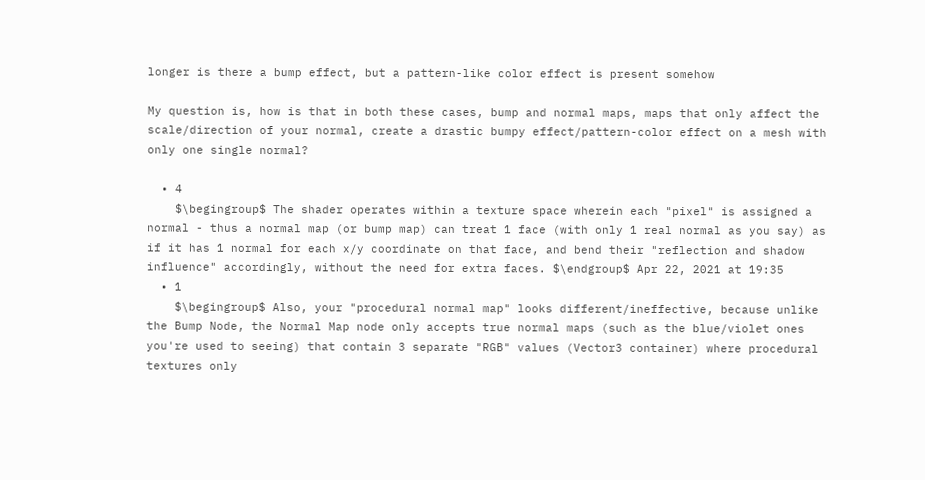longer is there a bump effect, but a pattern-like color effect is present somehow

My question is, how is that in both these cases, bump and normal maps, maps that only affect the scale/direction of your normal, create a drastic bumpy effect/pattern-color effect on a mesh with only one single normal?

  • 4
    $\begingroup$ The shader operates within a texture space wherein each "pixel" is assigned a normal - thus a normal map (or bump map) can treat 1 face (with only 1 real normal as you say) as if it has 1 normal for each x/y coordinate on that face, and bend their "reflection and shadow influence" accordingly, without the need for extra faces. $\endgroup$ Apr 22, 2021 at 19:35
  • 1
    $\begingroup$ Also, your "procedural normal map" looks different/ineffective, because unlike the Bump Node, the Normal Map node only accepts true normal maps (such as the blue/violet ones you're used to seeing) that contain 3 separate "RGB" values (Vector3 container) where procedural textures only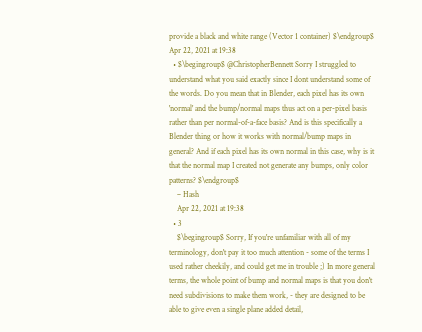provide a black and white range (Vector 1 container) $\endgroup$ Apr 22, 2021 at 19:38
  • $\begingroup$ @ChristopherBennett Sorry I struggled to understand what you said exactly since I dont understand some of the words. Do you mean that in Blender, each pixel has its own 'normal' and the bump/normal maps thus act on a per-pixel basis rather than per normal-of-a-face basis? And is this specifically a Blender thing or how it works with normal/bump maps in general? And if each pixel has its own normal in this case, why is it that the normal map I created not generate any bumps, only color patterns? $\endgroup$
    – Hash
    Apr 22, 2021 at 19:38
  • 3
    $\begingroup$ Sorry, If you're unfamiliar with all of my terminology, don't pay it too much attention - some of the terms I used rather cheekily, and could get me in trouble ;) In more general terms, the whole point of bump and normal maps is that you don't need subdivisions to make them work, - they are designed to be able to give even a single plane added detail,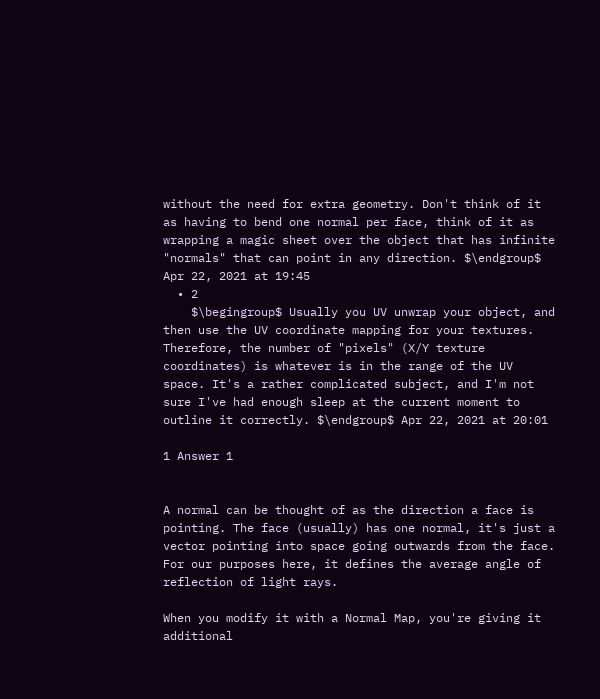without the need for extra geometry. Don't think of it as having to bend one normal per face, think of it as wrapping a magic sheet over the object that has infinite "normals" that can point in any direction. $\endgroup$ Apr 22, 2021 at 19:45
  • 2
    $\begingroup$ Usually you UV unwrap your object, and then use the UV coordinate mapping for your textures. Therefore, the number of "pixels" (X/Y texture coordinates) is whatever is in the range of the UV space. It's a rather complicated subject, and I'm not sure I've had enough sleep at the current moment to outline it correctly. $\endgroup$ Apr 22, 2021 at 20:01

1 Answer 1


A normal can be thought of as the direction a face is pointing. The face (usually) has one normal, it's just a vector pointing into space going outwards from the face. For our purposes here, it defines the average angle of reflection of light rays.

When you modify it with a Normal Map, you're giving it additional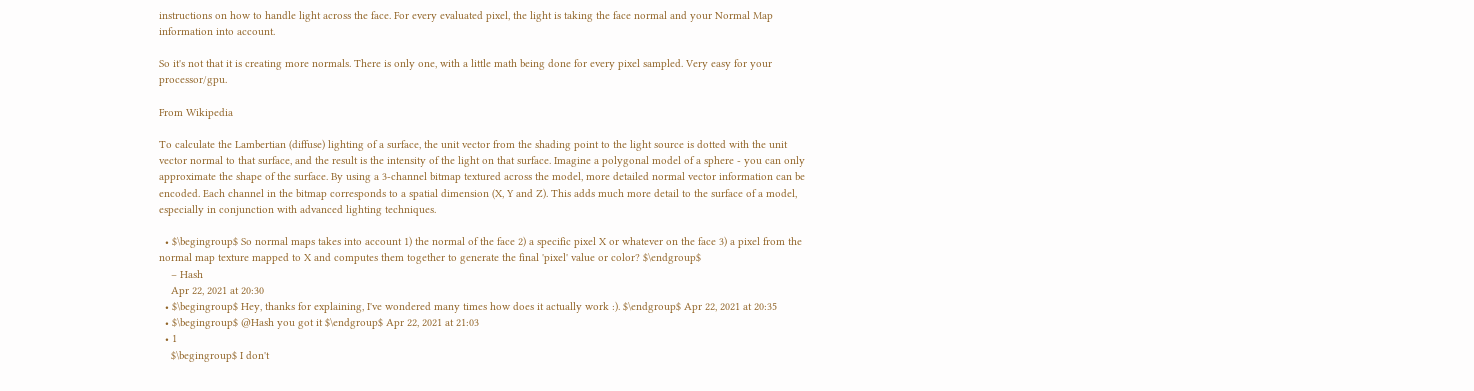instructions on how to handle light across the face. For every evaluated pixel, the light is taking the face normal and your Normal Map information into account.

So it's not that it is creating more normals. There is only one, with a little math being done for every pixel sampled. Very easy for your processor/gpu.

From Wikipedia

To calculate the Lambertian (diffuse) lighting of a surface, the unit vector from the shading point to the light source is dotted with the unit vector normal to that surface, and the result is the intensity of the light on that surface. Imagine a polygonal model of a sphere - you can only approximate the shape of the surface. By using a 3-channel bitmap textured across the model, more detailed normal vector information can be encoded. Each channel in the bitmap corresponds to a spatial dimension (X, Y and Z). This adds much more detail to the surface of a model, especially in conjunction with advanced lighting techniques.

  • $\begingroup$ So normal maps takes into account 1) the normal of the face 2) a specific pixel X or whatever on the face 3) a pixel from the normal map texture mapped to X and computes them together to generate the final 'pixel' value or color? $\endgroup$
    – Hash
    Apr 22, 2021 at 20:30
  • $\begingroup$ Hey, thanks for explaining, I've wondered many times how does it actually work :). $\endgroup$ Apr 22, 2021 at 20:35
  • $\begingroup$ @Hash you got it $\endgroup$ Apr 22, 2021 at 21:03
  • 1
    $\begingroup$ I don't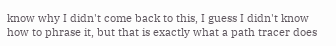know why I didn't come back to this, I guess I didn't know how to phrase it, but that is exactly what a path tracer does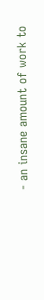- an insane amount of work to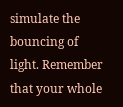simulate the bouncing of light. Remember that your whole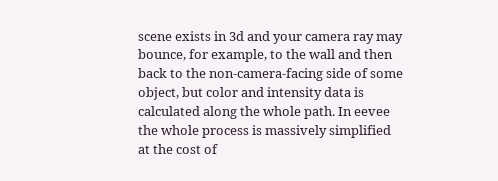scene exists in 3d and your camera ray may bounce, for example, to the wall and then back to the non-camera-facing side of some object, but color and intensity data is calculated along the whole path. In eevee the whole process is massively simplified at the cost of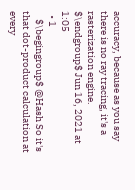accuracy, because as you say there is no ray tracing, it's a rasterization engine. $\endgroup$ Jun 16, 2021 at 1:05
  • 1
    $\begingroup$ @Hash So it's that dot-product calculation at every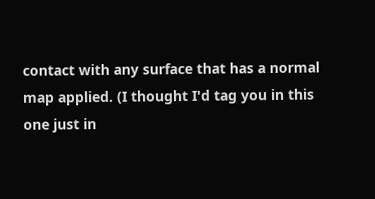contact with any surface that has a normal map applied. (I thought I'd tag you in this one just in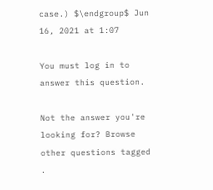case.) $\endgroup$ Jun 16, 2021 at 1:07

You must log in to answer this question.

Not the answer you're looking for? Browse other questions tagged .